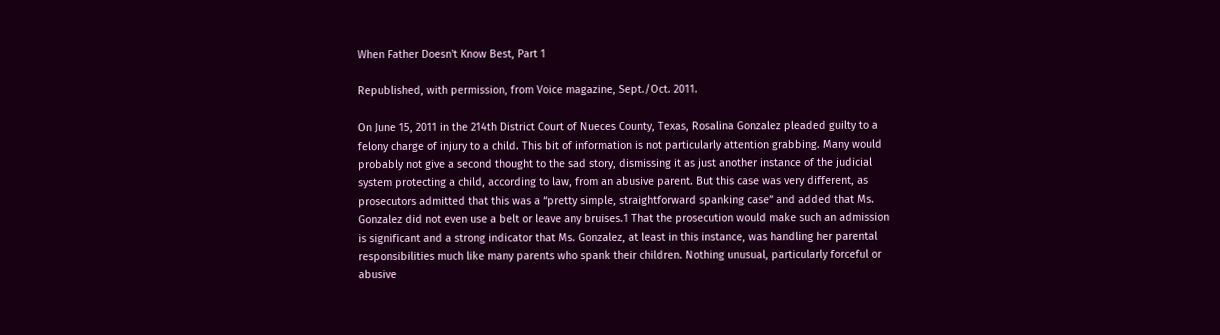When Father Doesn't Know Best, Part 1

Republished, with permission, from Voice magazine, Sept./Oct. 2011.

On June 15, 2011 in the 214th District Court of Nueces County, Texas, Rosalina Gonzalez pleaded guilty to a felony charge of injury to a child. This bit of information is not particularly attention grabbing. Many would probably not give a second thought to the sad story, dismissing it as just another instance of the judicial system protecting a child, according to law, from an abusive parent. But this case was very different, as prosecutors admitted that this was a “pretty simple, straightforward spanking case” and added that Ms. Gonzalez did not even use a belt or leave any bruises.1 That the prosecution would make such an admission is significant and a strong indicator that Ms. Gonzalez, at least in this instance, was handling her parental responsibilities much like many parents who spank their children. Nothing unusual, particularly forceful or abusive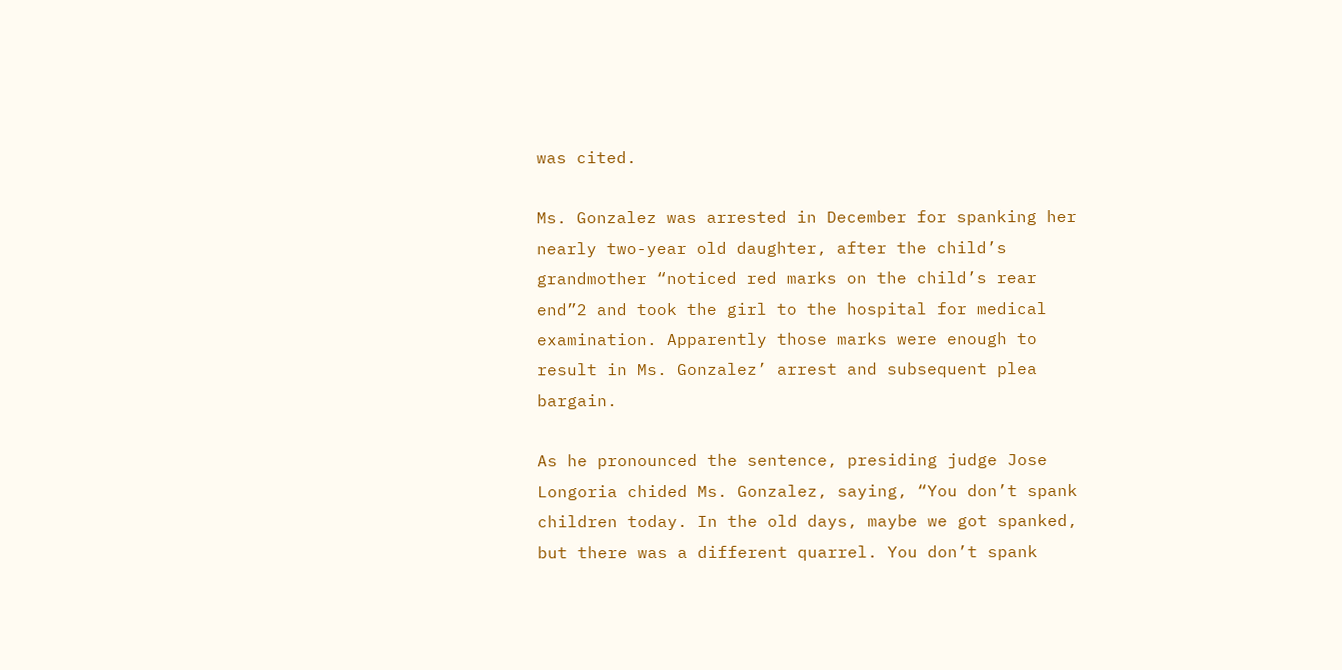was cited.

Ms. Gonzalez was arrested in December for spanking her nearly two-year old daughter, after the child’s grandmother “noticed red marks on the child’s rear end”2 and took the girl to the hospital for medical examination. Apparently those marks were enough to result in Ms. Gonzalez’ arrest and subsequent plea bargain.

As he pronounced the sentence, presiding judge Jose Longoria chided Ms. Gonzalez, saying, “You don’t spank children today. In the old days, maybe we got spanked, but there was a different quarrel. You don’t spank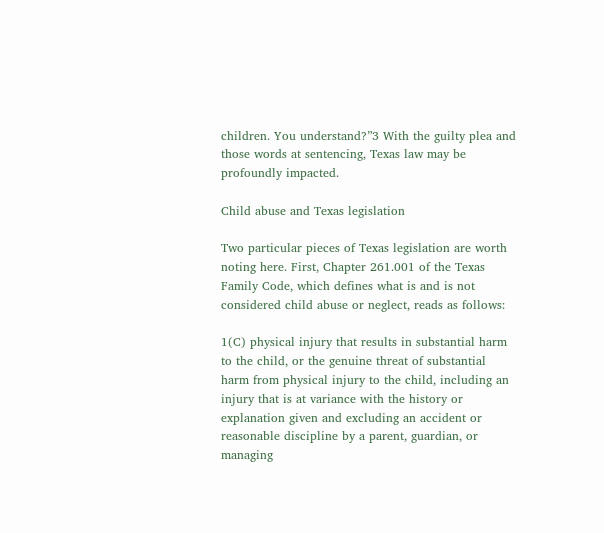children. You understand?”3 With the guilty plea and those words at sentencing, Texas law may be profoundly impacted.

Child abuse and Texas legislation

Two particular pieces of Texas legislation are worth noting here. First, Chapter 261.001 of the Texas Family Code, which defines what is and is not considered child abuse or neglect, reads as follows:

1(C) physical injury that results in substantial harm to the child, or the genuine threat of substantial harm from physical injury to the child, including an injury that is at variance with the history or explanation given and excluding an accident or reasonable discipline by a parent, guardian, or managing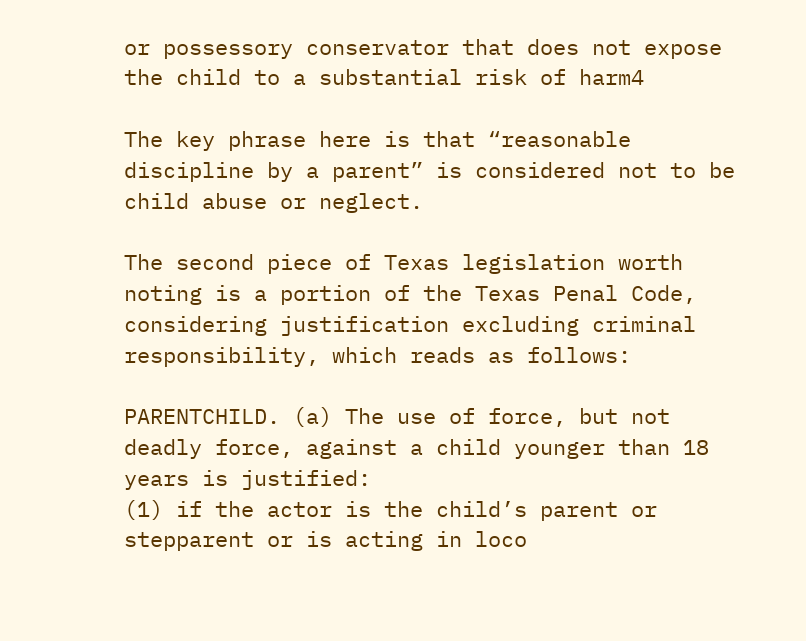or possessory conservator that does not expose the child to a substantial risk of harm4

The key phrase here is that “reasonable discipline by a parent” is considered not to be child abuse or neglect.

The second piece of Texas legislation worth noting is a portion of the Texas Penal Code, considering justification excluding criminal responsibility, which reads as follows:

PARENTCHILD. (a) The use of force, but not deadly force, against a child younger than 18 years is justified:
(1) if the actor is the child’s parent or stepparent or is acting in loco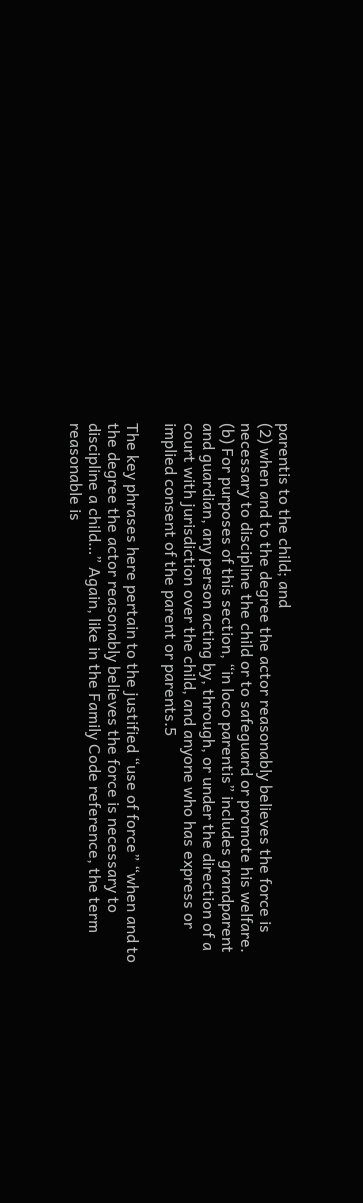parentis to the child; and
(2) when and to the degree the actor reasonably believes the force is necessary to discipline the child or to safeguard or promote his welfare.
(b) For purposes of this section, “in loco parentis” includes grandparent and guardian, any person acting by, through, or under the direction of a court with jurisdiction over the child, and anyone who has express or implied consent of the parent or parents.5

The key phrases here pertain to the justified “use of force” “when and to the degree the actor reasonably believes the force is necessary to discipline a child…” Again, like in the Family Code reference, the term reasonable is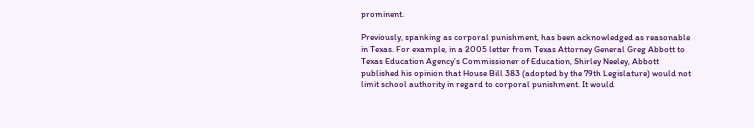prominent.

Previously, spanking as corporal punishment, has been acknowledged as reasonable in Texas. For example, in a 2005 letter from Texas Attorney General Greg Abbott to Texas Education Agency’s Commissioner of Education, Shirley Neeley, Abbott published his opinion that House Bill 383 (adopted by the 79th Legislature) would not limit school authority in regard to corporal punishment. It would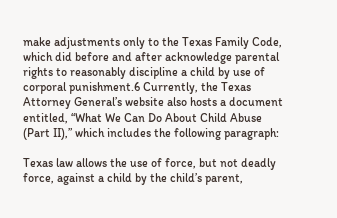make adjustments only to the Texas Family Code, which did before and after acknowledge parental rights to reasonably discipline a child by use of corporal punishment.6 Currently, the Texas Attorney General’s website also hosts a document entitled, “What We Can Do About Child Abuse (Part II),” which includes the following paragraph:

Texas law allows the use of force, but not deadly force, against a child by the child’s parent,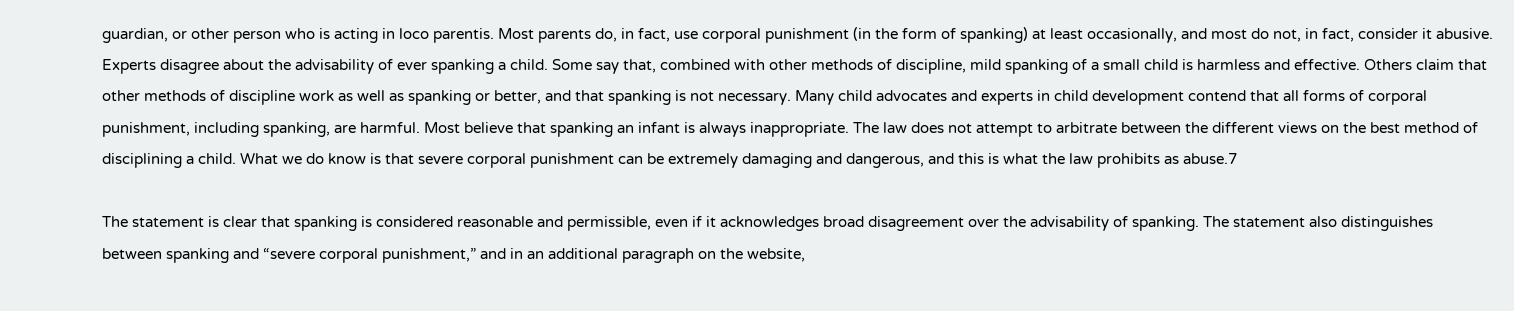guardian, or other person who is acting in loco parentis. Most parents do, in fact, use corporal punishment (in the form of spanking) at least occasionally, and most do not, in fact, consider it abusive. Experts disagree about the advisability of ever spanking a child. Some say that, combined with other methods of discipline, mild spanking of a small child is harmless and effective. Others claim that other methods of discipline work as well as spanking or better, and that spanking is not necessary. Many child advocates and experts in child development contend that all forms of corporal punishment, including spanking, are harmful. Most believe that spanking an infant is always inappropriate. The law does not attempt to arbitrate between the different views on the best method of disciplining a child. What we do know is that severe corporal punishment can be extremely damaging and dangerous, and this is what the law prohibits as abuse.7

The statement is clear that spanking is considered reasonable and permissible, even if it acknowledges broad disagreement over the advisability of spanking. The statement also distinguishes between spanking and “severe corporal punishment,” and in an additional paragraph on the website,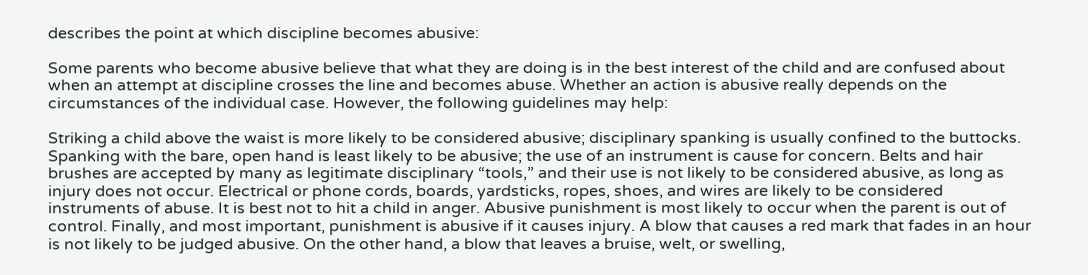describes the point at which discipline becomes abusive:

Some parents who become abusive believe that what they are doing is in the best interest of the child and are confused about when an attempt at discipline crosses the line and becomes abuse. Whether an action is abusive really depends on the circumstances of the individual case. However, the following guidelines may help:

Striking a child above the waist is more likely to be considered abusive; disciplinary spanking is usually confined to the buttocks. Spanking with the bare, open hand is least likely to be abusive; the use of an instrument is cause for concern. Belts and hair brushes are accepted by many as legitimate disciplinary “tools,” and their use is not likely to be considered abusive, as long as injury does not occur. Electrical or phone cords, boards, yardsticks, ropes, shoes, and wires are likely to be considered instruments of abuse. It is best not to hit a child in anger. Abusive punishment is most likely to occur when the parent is out of control. Finally, and most important, punishment is abusive if it causes injury. A blow that causes a red mark that fades in an hour is not likely to be judged abusive. On the other hand, a blow that leaves a bruise, welt, or swelling,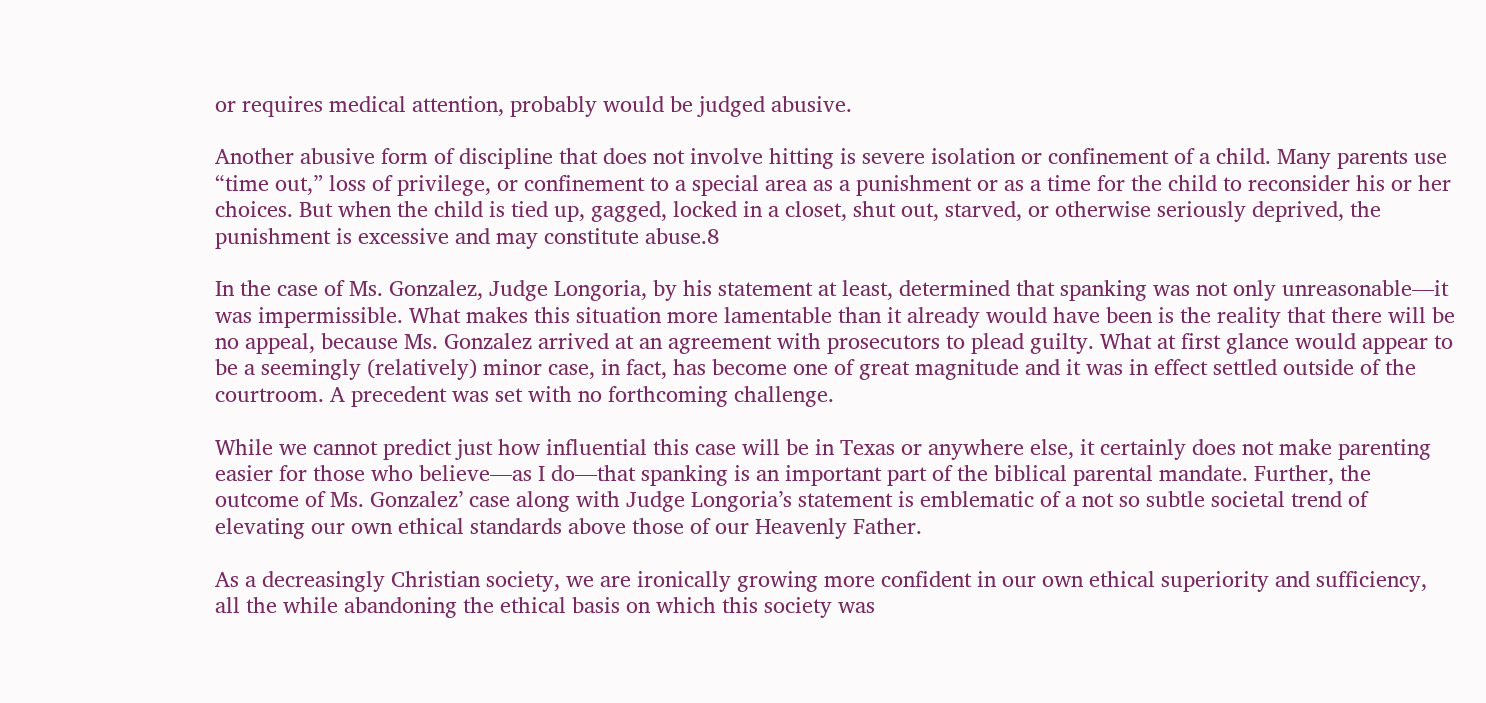or requires medical attention, probably would be judged abusive.

Another abusive form of discipline that does not involve hitting is severe isolation or confinement of a child. Many parents use “time out,” loss of privilege, or confinement to a special area as a punishment or as a time for the child to reconsider his or her choices. But when the child is tied up, gagged, locked in a closet, shut out, starved, or otherwise seriously deprived, the punishment is excessive and may constitute abuse.8

In the case of Ms. Gonzalez, Judge Longoria, by his statement at least, determined that spanking was not only unreasonable—it was impermissible. What makes this situation more lamentable than it already would have been is the reality that there will be no appeal, because Ms. Gonzalez arrived at an agreement with prosecutors to plead guilty. What at first glance would appear to be a seemingly (relatively) minor case, in fact, has become one of great magnitude and it was in effect settled outside of the courtroom. A precedent was set with no forthcoming challenge.

While we cannot predict just how influential this case will be in Texas or anywhere else, it certainly does not make parenting easier for those who believe—as I do—that spanking is an important part of the biblical parental mandate. Further, the outcome of Ms. Gonzalez’ case along with Judge Longoria’s statement is emblematic of a not so subtle societal trend of elevating our own ethical standards above those of our Heavenly Father.

As a decreasingly Christian society, we are ironically growing more confident in our own ethical superiority and sufficiency, all the while abandoning the ethical basis on which this society was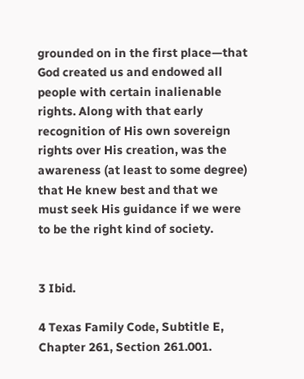grounded on in the first place—that God created us and endowed all people with certain inalienable rights. Along with that early recognition of His own sovereign rights over His creation, was the awareness (at least to some degree) that He knew best and that we must seek His guidance if we were to be the right kind of society.


3 Ibid.

4 Texas Family Code, Subtitle E, Chapter 261, Section 261.001.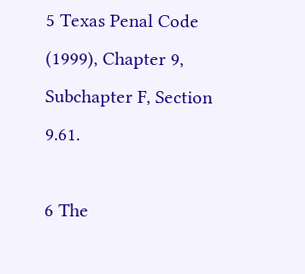5 Texas Penal Code (1999), Chapter 9, Subchapter F, Section 9.61.

6 The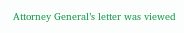Attorney General’s letter was viewed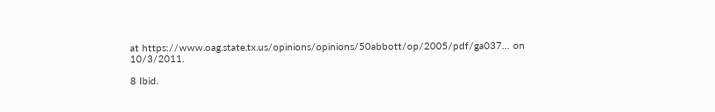at https://www.oag.state.tx.us/opinions/opinions/50abbott/op/2005/pdf/ga037… on 10/3/2011.

8 Ibid.